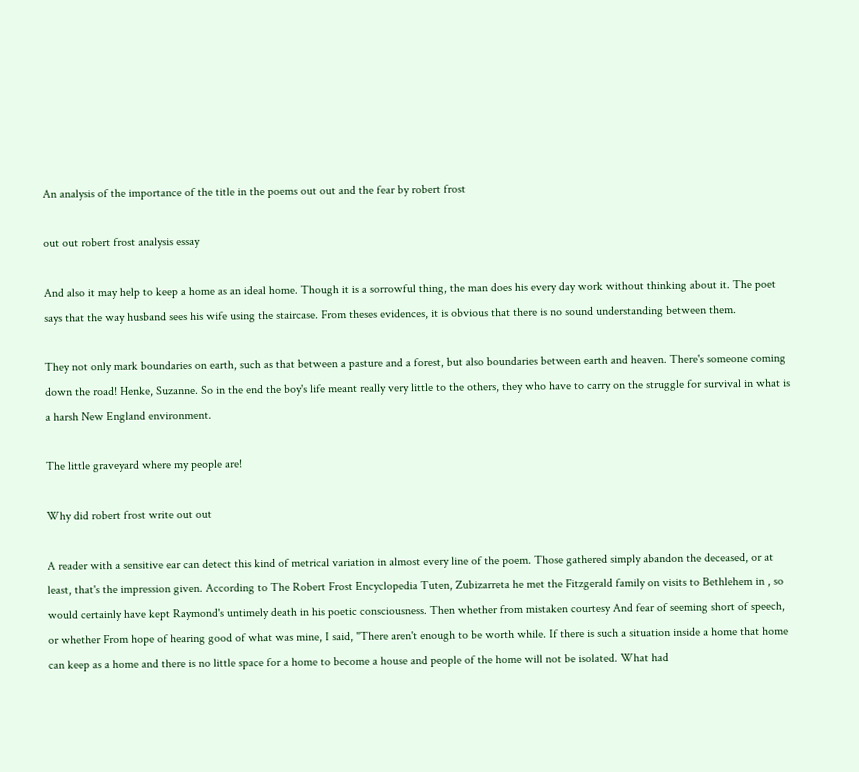An analysis of the importance of the title in the poems out out and the fear by robert frost

out out robert frost analysis essay

And also it may help to keep a home as an ideal home. Though it is a sorrowful thing, the man does his every day work without thinking about it. The poet says that the way husband sees his wife using the staircase. From theses evidences, it is obvious that there is no sound understanding between them.

They not only mark boundaries on earth, such as that between a pasture and a forest, but also boundaries between earth and heaven. There's someone coming down the road! Henke, Suzanne. So in the end the boy's life meant really very little to the others, they who have to carry on the struggle for survival in what is a harsh New England environment.

The little graveyard where my people are!

Why did robert frost write out out

A reader with a sensitive ear can detect this kind of metrical variation in almost every line of the poem. Those gathered simply abandon the deceased, or at least, that's the impression given. According to The Robert Frost Encyclopedia Tuten, Zubizarreta he met the Fitzgerald family on visits to Bethlehem in , so would certainly have kept Raymond's untimely death in his poetic consciousness. Then whether from mistaken courtesy And fear of seeming short of speech, or whether From hope of hearing good of what was mine, I said, "There aren't enough to be worth while. If there is such a situation inside a home that home can keep as a home and there is no little space for a home to become a house and people of the home will not be isolated. What had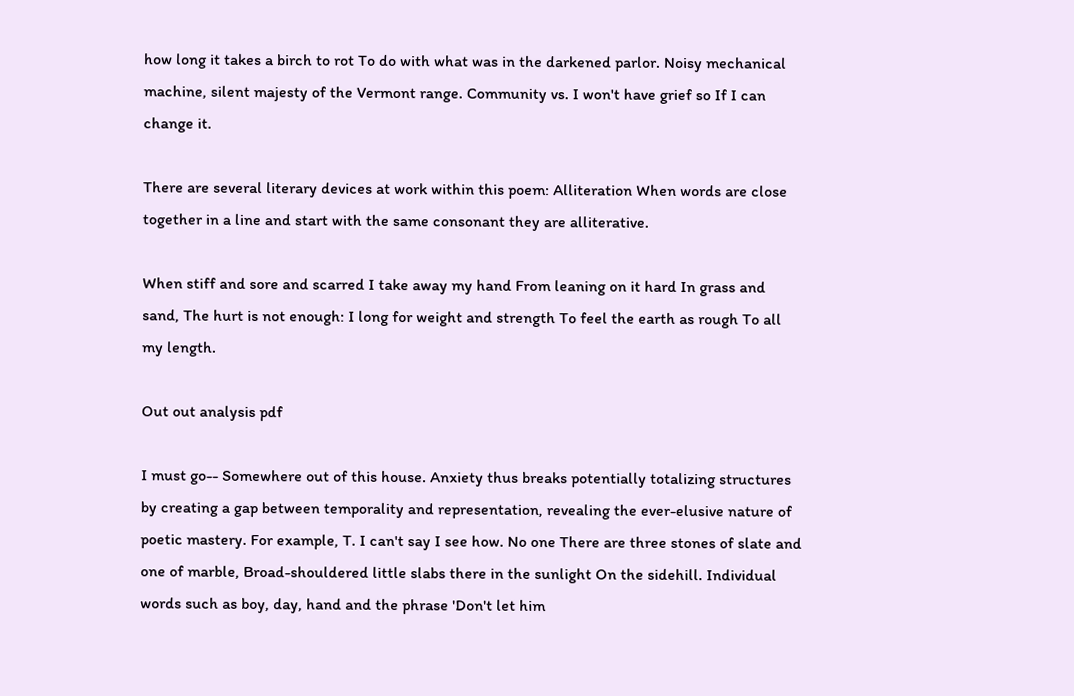how long it takes a birch to rot To do with what was in the darkened parlor. Noisy mechanical machine, silent majesty of the Vermont range. Community vs. I won't have grief so If I can change it.

There are several literary devices at work within this poem: Alliteration When words are close together in a line and start with the same consonant they are alliterative.

When stiff and sore and scarred I take away my hand From leaning on it hard In grass and sand, The hurt is not enough: I long for weight and strength To feel the earth as rough To all my length.

Out out analysis pdf

I must go-- Somewhere out of this house. Anxiety thus breaks potentially totalizing structures by creating a gap between temporality and representation, revealing the ever-elusive nature of poetic mastery. For example, T. I can't say I see how. No one There are three stones of slate and one of marble, Broad-shouldered little slabs there in the sunlight On the sidehill. Individual words such as boy, day, hand and the phrase 'Don't let him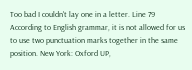Too bad I couldn't lay one in a letter. Line 79 According to English grammar, it is not allowed for us to use two punctuation marks together in the same position. New York: Oxford UP,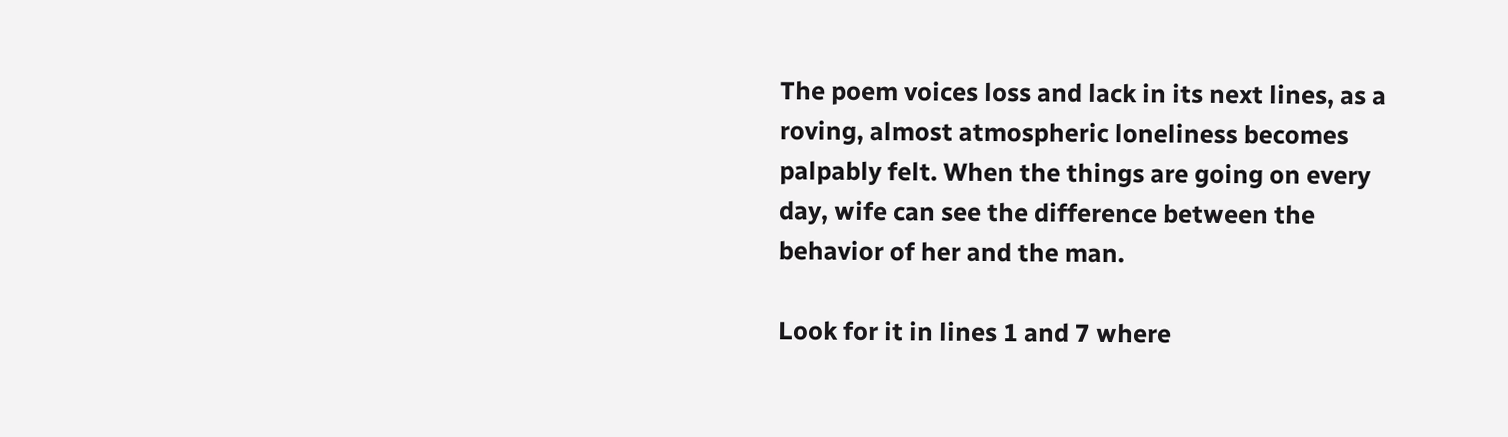The poem voices loss and lack in its next lines, as a roving, almost atmospheric loneliness becomes palpably felt. When the things are going on every day, wife can see the difference between the behavior of her and the man.

Look for it in lines 1 and 7 where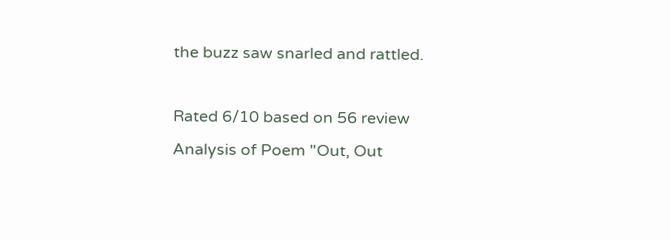the buzz saw snarled and rattled.

Rated 6/10 based on 56 review
Analysis of Poem "Out, Out